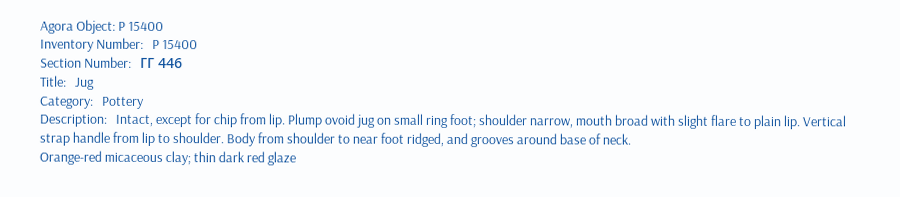Agora Object: P 15400
Inventory Number:   P 15400
Section Number:   ΓΓ 446
Title:   Jug
Category:   Pottery
Description:   Intact, except for chip from lip. Plump ovoid jug on small ring foot; shoulder narrow, mouth broad with slight flare to plain lip. Vertical strap handle from lip to shoulder. Body from shoulder to near foot ridged, and grooves around base of neck.
Orange-red micaceous clay; thin dark red glaze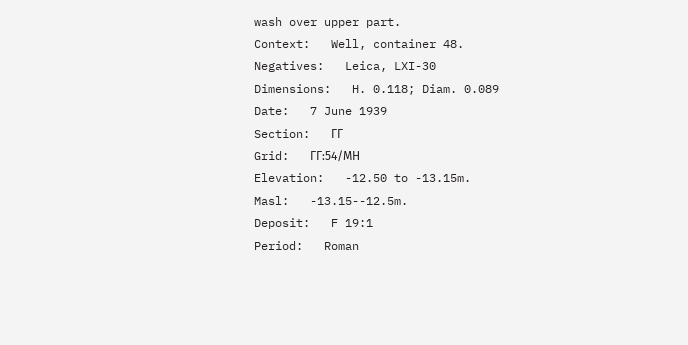wash over upper part.
Context:   Well, container 48.
Negatives:   Leica, LXI-30
Dimensions:   H. 0.118; Diam. 0.089
Date:   7 June 1939
Section:   ΓΓ
Grid:   ΓΓ:54/ΜΗ
Elevation:   -12.50 to -13.15m.
Masl:   -13.15--12.5m.
Deposit:   F 19:1
Period:   Roman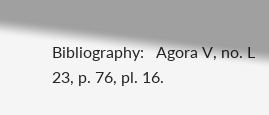Bibliography:   Agora V, no. L 23, p. 76, pl. 16.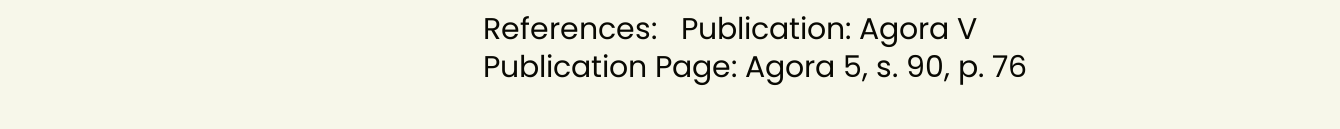References:   Publication: Agora V
Publication Page: Agora 5, s. 90, p. 76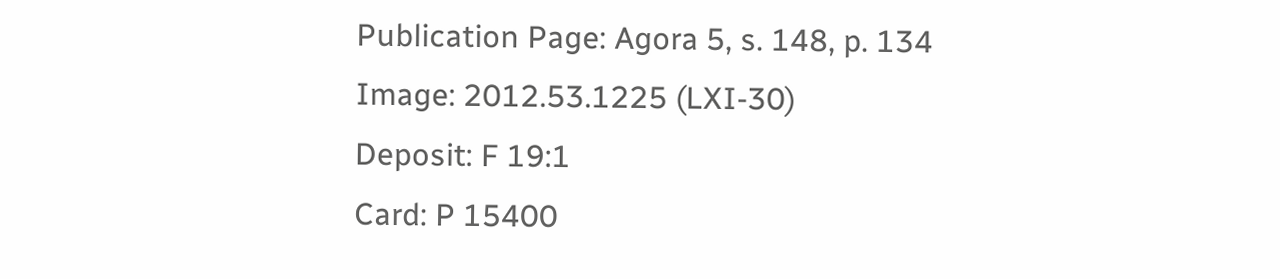Publication Page: Agora 5, s. 148, p. 134
Image: 2012.53.1225 (LXI-30)
Deposit: F 19:1
Card: P 15400